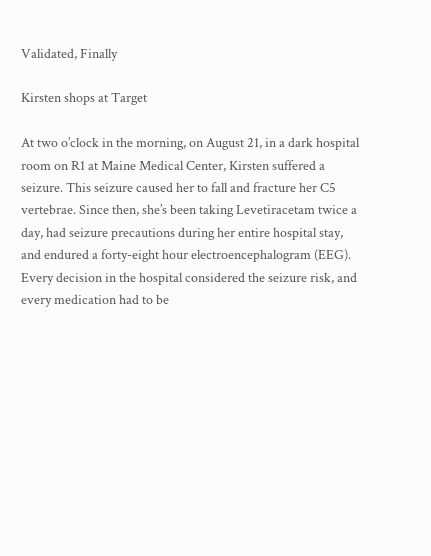Validated, Finally

Kirsten shops at Target

At two o’clock in the morning, on August 21, in a dark hospital room on R1 at Maine Medical Center, Kirsten suffered a seizure. This seizure caused her to fall and fracture her C5 vertebrae. Since then, she’s been taking Levetiracetam twice a day, had seizure precautions during her entire hospital stay, and endured a forty-eight hour electroencephalogram (EEG). Every decision in the hospital considered the seizure risk, and every medication had to be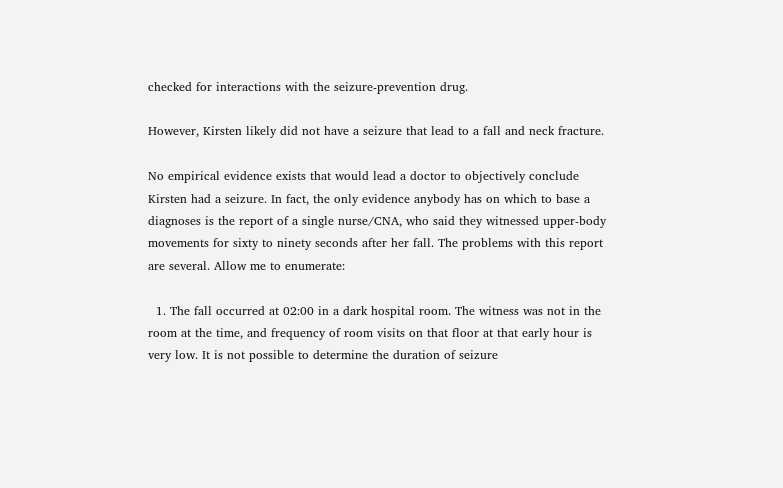checked for interactions with the seizure-prevention drug.

However, Kirsten likely did not have a seizure that lead to a fall and neck fracture.

No empirical evidence exists that would lead a doctor to objectively conclude Kirsten had a seizure. In fact, the only evidence anybody has on which to base a diagnoses is the report of a single nurse/CNA, who said they witnessed upper-body movements for sixty to ninety seconds after her fall. The problems with this report are several. Allow me to enumerate:

  1. The fall occurred at 02:00 in a dark hospital room. The witness was not in the room at the time, and frequency of room visits on that floor at that early hour is very low. It is not possible to determine the duration of seizure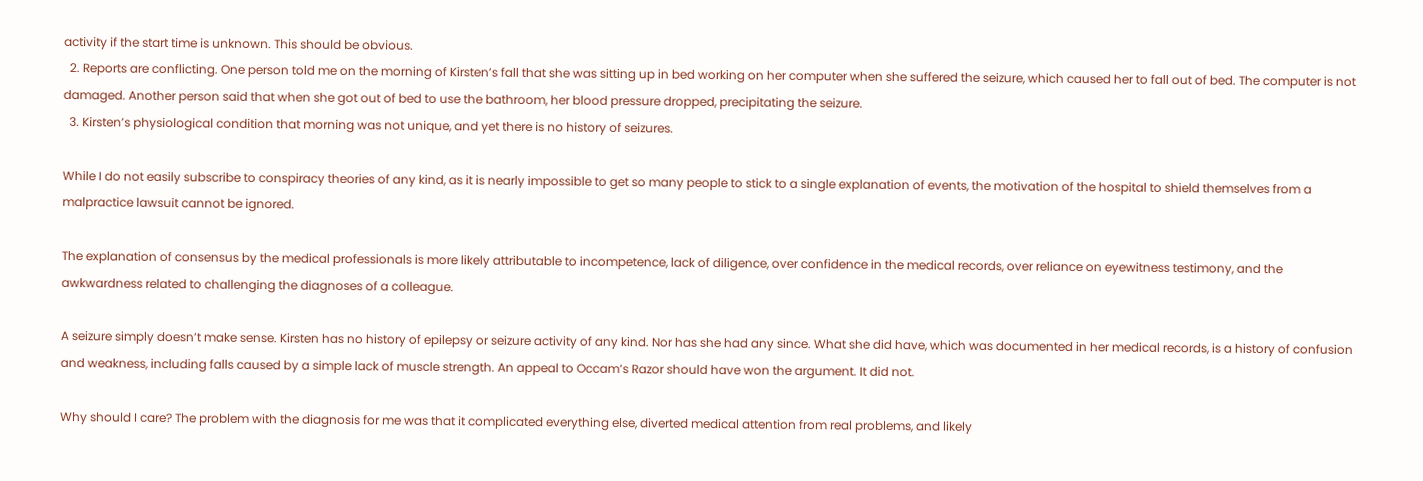activity if the start time is unknown. This should be obvious.
  2. Reports are conflicting. One person told me on the morning of Kirsten’s fall that she was sitting up in bed working on her computer when she suffered the seizure, which caused her to fall out of bed. The computer is not damaged. Another person said that when she got out of bed to use the bathroom, her blood pressure dropped, precipitating the seizure.
  3. Kirsten’s physiological condition that morning was not unique, and yet there is no history of seizures.

While I do not easily subscribe to conspiracy theories of any kind, as it is nearly impossible to get so many people to stick to a single explanation of events, the motivation of the hospital to shield themselves from a malpractice lawsuit cannot be ignored.

The explanation of consensus by the medical professionals is more likely attributable to incompetence, lack of diligence, over confidence in the medical records, over reliance on eyewitness testimony, and the awkwardness related to challenging the diagnoses of a colleague.

A seizure simply doesn’t make sense. Kirsten has no history of epilepsy or seizure activity of any kind. Nor has she had any since. What she did have, which was documented in her medical records, is a history of confusion and weakness, including falls caused by a simple lack of muscle strength. An appeal to Occam’s Razor should have won the argument. It did not.

Why should I care? The problem with the diagnosis for me was that it complicated everything else, diverted medical attention from real problems, and likely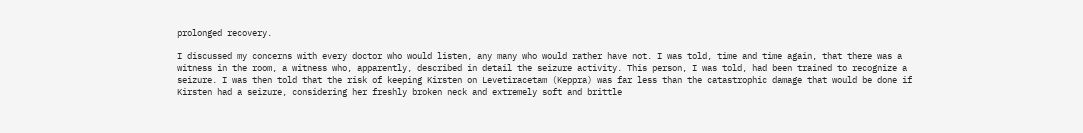prolonged recovery.

I discussed my concerns with every doctor who would listen, any many who would rather have not. I was told, time and time again, that there was a witness in the room, a witness who, apparently, described in detail the seizure activity. This person, I was told, had been trained to recognize a seizure. I was then told that the risk of keeping Kirsten on Levetiracetam (Keppra) was far less than the catastrophic damage that would be done if Kirsten had a seizure, considering her freshly broken neck and extremely soft and brittle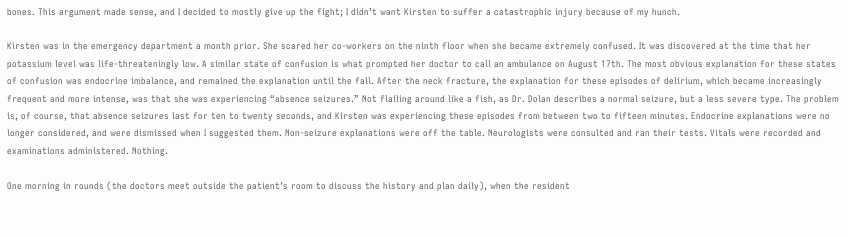bones. This argument made sense, and I decided to mostly give up the fight; I didn’t want Kirsten to suffer a catastrophic injury because of my hunch.

Kirsten was in the emergency department a month prior. She scared her co-workers on the ninth floor when she became extremely confused. It was discovered at the time that her potassium level was life-threateningly low. A similar state of confusion is what prompted her doctor to call an ambulance on August 17th. The most obvious explanation for these states of confusion was endocrine imbalance, and remained the explanation until the fall. After the neck fracture, the explanation for these episodes of delirium, which became increasingly frequent and more intense, was that she was experiencing “absence seizures.” Not flailing around like a fish, as Dr. Dolan describes a normal seizure, but a less severe type. The problem is, of course, that absence seizures last for ten to twenty seconds, and Kirsten was experiencing these episodes from between two to fifteen minutes. Endocrine explanations were no longer considered, and were dismissed when I suggested them. Non-seizure explanations were off the table. Neurologists were consulted and ran their tests. Vitals were recorded and examinations administered. Nothing.

One morning in rounds (the doctors meet outside the patient’s room to discuss the history and plan daily), when the resident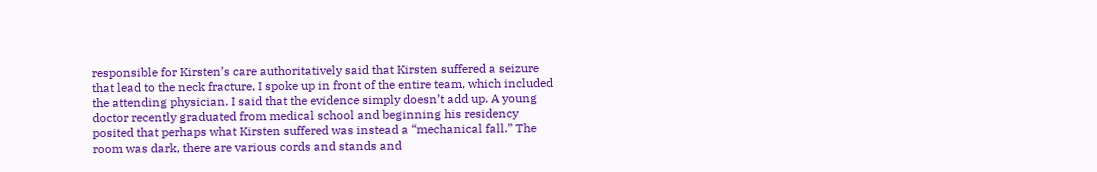responsible for Kirsten’s care authoritatively said that Kirsten suffered a seizure that lead to the neck fracture, I spoke up in front of the entire team, which included the attending physician. I said that the evidence simply doesn’t add up. A young doctor recently graduated from medical school and beginning his residency posited that perhaps what Kirsten suffered was instead a “mechanical fall.” The room was dark, there are various cords and stands and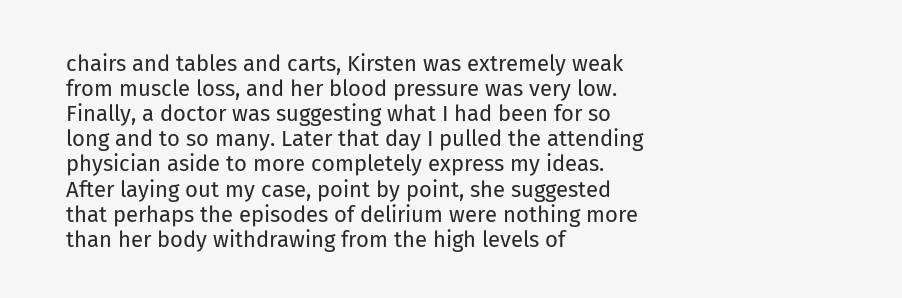chairs and tables and carts, Kirsten was extremely weak from muscle loss, and her blood pressure was very low. Finally, a doctor was suggesting what I had been for so long and to so many. Later that day I pulled the attending physician aside to more completely express my ideas. After laying out my case, point by point, she suggested that perhaps the episodes of delirium were nothing more than her body withdrawing from the high levels of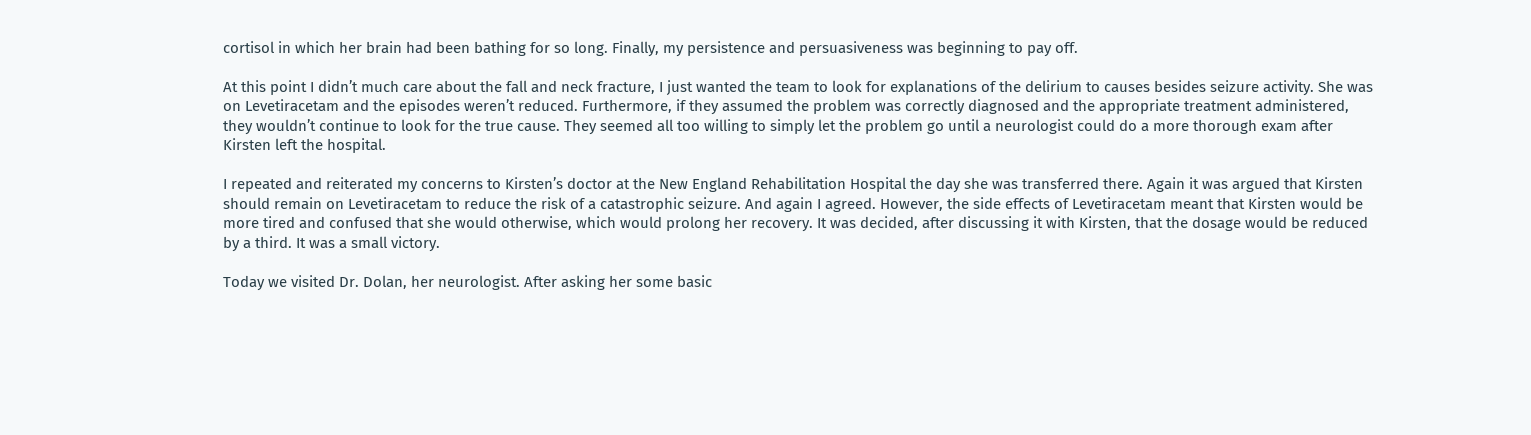cortisol in which her brain had been bathing for so long. Finally, my persistence and persuasiveness was beginning to pay off.

At this point I didn’t much care about the fall and neck fracture, I just wanted the team to look for explanations of the delirium to causes besides seizure activity. She was on Levetiracetam and the episodes weren’t reduced. Furthermore, if they assumed the problem was correctly diagnosed and the appropriate treatment administered, they wouldn’t continue to look for the true cause. They seemed all too willing to simply let the problem go until a neurologist could do a more thorough exam after Kirsten left the hospital.

I repeated and reiterated my concerns to Kirsten’s doctor at the New England Rehabilitation Hospital the day she was transferred there. Again it was argued that Kirsten should remain on Levetiracetam to reduce the risk of a catastrophic seizure. And again I agreed. However, the side effects of Levetiracetam meant that Kirsten would be more tired and confused that she would otherwise, which would prolong her recovery. It was decided, after discussing it with Kirsten, that the dosage would be reduced by a third. It was a small victory.

Today we visited Dr. Dolan, her neurologist. After asking her some basic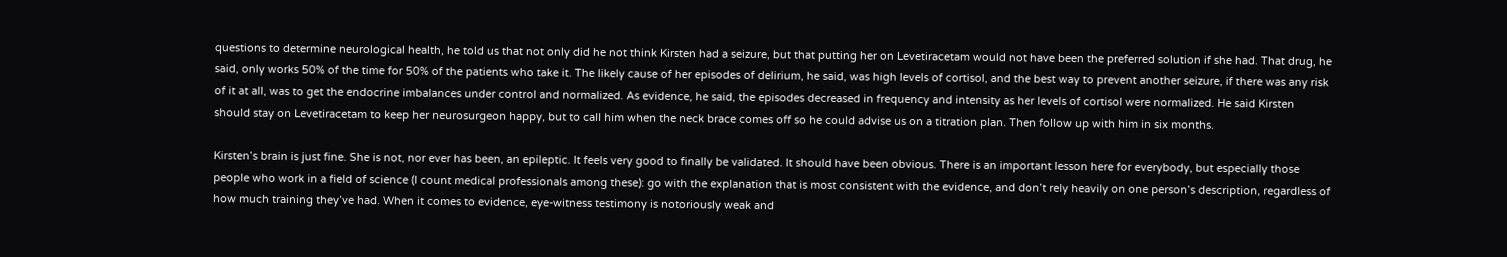questions to determine neurological health, he told us that not only did he not think Kirsten had a seizure, but that putting her on Levetiracetam would not have been the preferred solution if she had. That drug, he said, only works 50% of the time for 50% of the patients who take it. The likely cause of her episodes of delirium, he said, was high levels of cortisol, and the best way to prevent another seizure, if there was any risk of it at all, was to get the endocrine imbalances under control and normalized. As evidence, he said, the episodes decreased in frequency and intensity as her levels of cortisol were normalized. He said Kirsten should stay on Levetiracetam to keep her neurosurgeon happy, but to call him when the neck brace comes off so he could advise us on a titration plan. Then follow up with him in six months.

Kirsten’s brain is just fine. She is not, nor ever has been, an epileptic. It feels very good to finally be validated. It should have been obvious. There is an important lesson here for everybody, but especially those people who work in a field of science (I count medical professionals among these): go with the explanation that is most consistent with the evidence, and don’t rely heavily on one person’s description, regardless of how much training they’ve had. When it comes to evidence, eye-witness testimony is notoriously weak and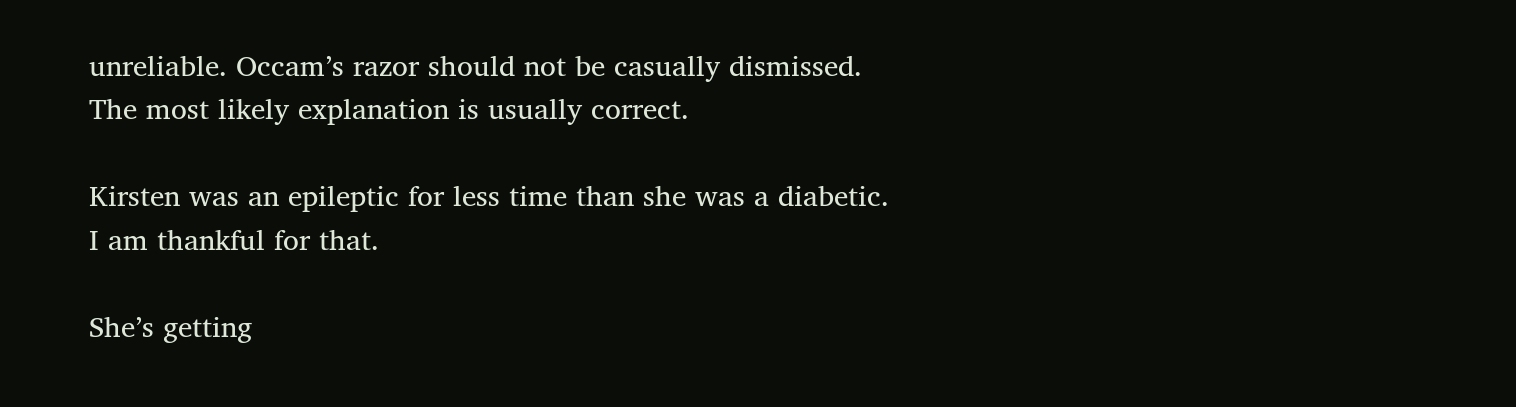unreliable. Occam’s razor should not be casually dismissed. The most likely explanation is usually correct.

Kirsten was an epileptic for less time than she was a diabetic. I am thankful for that.

She’s getting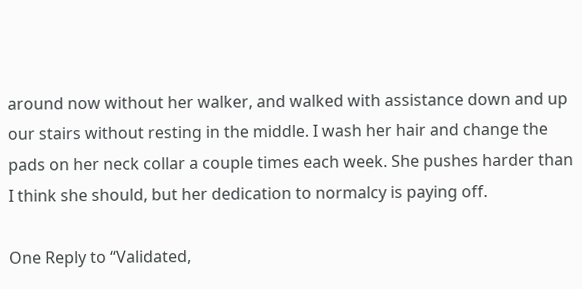around now without her walker, and walked with assistance down and up our stairs without resting in the middle. I wash her hair and change the pads on her neck collar a couple times each week. She pushes harder than I think she should, but her dedication to normalcy is paying off.

One Reply to “Validated,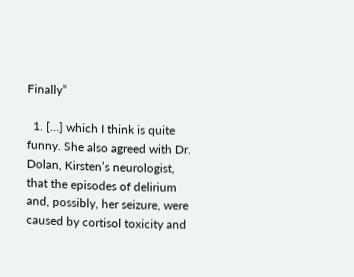Finally”

  1. […] which I think is quite funny. She also agreed with Dr. Dolan, Kirsten’s neurologist, that the episodes of delirium and, possibly, her seizure, were caused by cortisol toxicity and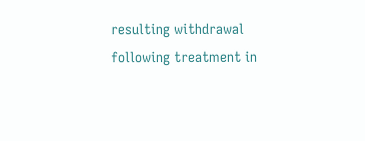resulting withdrawal following treatment in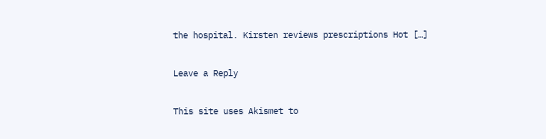the hospital. Kirsten reviews prescriptions Hot […]

Leave a Reply

This site uses Akismet to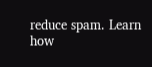reduce spam. Learn how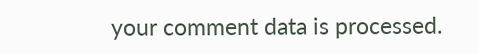your comment data is processed.